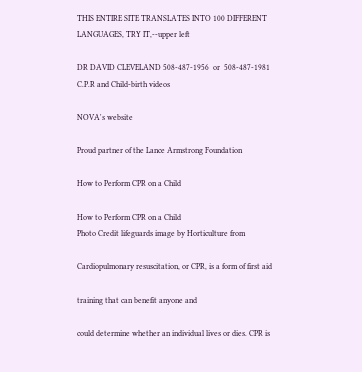THIS ENTIRE SITE TRANSLATES INTO 100 DIFFERENT LANGUAGES, TRY IT,--upper left

DR DAVID CLEVELAND 508-487-1956  or  508-487-1981
C.P.R and Child-birth videos

NOVA's website

Proud partner of the Lance Armstrong Foundation

How to Perform CPR on a Child

How to Perform CPR on a Child
Photo Credit lifeguards image by Horticulture from

Cardiopulmonary resuscitation, or CPR, is a form of first aid

training that can benefit anyone and

could determine whether an individual lives or dies. CPR is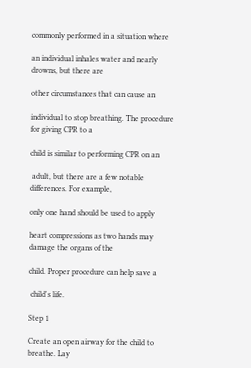commonly performed in a situation where

an individual inhales water and nearly drowns, but there are

other circumstances that can cause an

individual to stop breathing. The procedure for giving CPR to a

child is similar to performing CPR on an

 adult, but there are a few notable differences. For example,

only one hand should be used to apply

heart compressions as two hands may damage the organs of the

child. Proper procedure can help save a

 child's life.

Step 1

Create an open airway for the child to breathe. Lay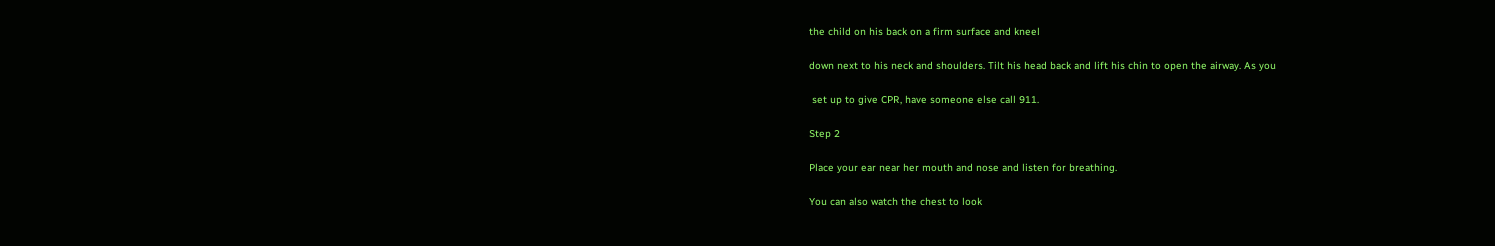the child on his back on a firm surface and kneel

down next to his neck and shoulders. Tilt his head back and lift his chin to open the airway. As you

 set up to give CPR, have someone else call 911.

Step 2

Place your ear near her mouth and nose and listen for breathing.

You can also watch the chest to look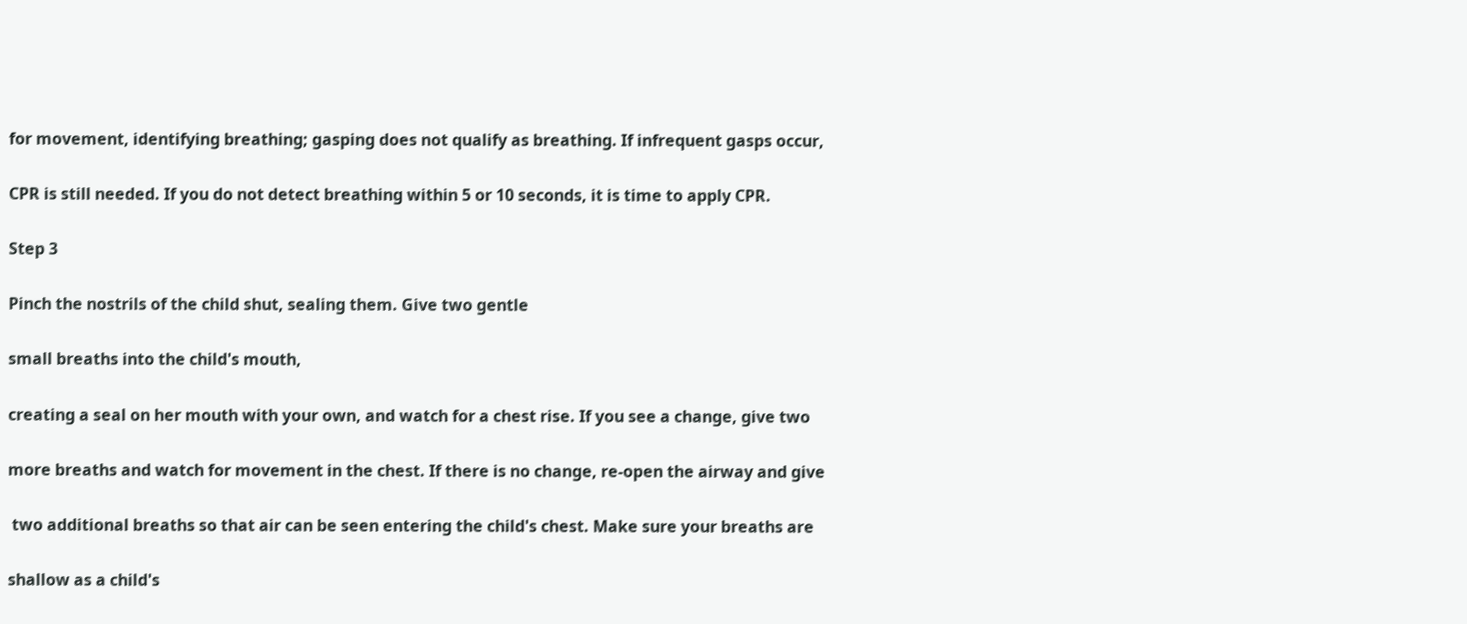for movement, identifying breathing; gasping does not qualify as breathing. If infrequent gasps occur,

CPR is still needed. If you do not detect breathing within 5 or 10 seconds, it is time to apply CPR.

Step 3

Pinch the nostrils of the child shut, sealing them. Give two gentle

small breaths into the child's mouth,

creating a seal on her mouth with your own, and watch for a chest rise. If you see a change, give two

more breaths and watch for movement in the chest. If there is no change, re-open the airway and give

 two additional breaths so that air can be seen entering the child's chest. Make sure your breaths are

shallow as a child's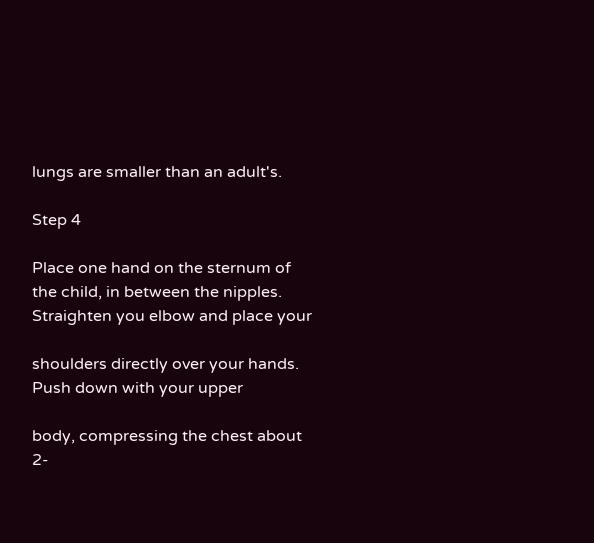lungs are smaller than an adult's.

Step 4

Place one hand on the sternum of the child, in between the nipples. Straighten you elbow and place your

shoulders directly over your hands. Push down with your upper

body, compressing the chest about 2-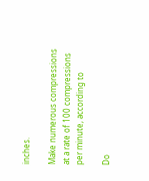inches.

Make numerous compressions at a rate of 100 compressions per minute, according to

Do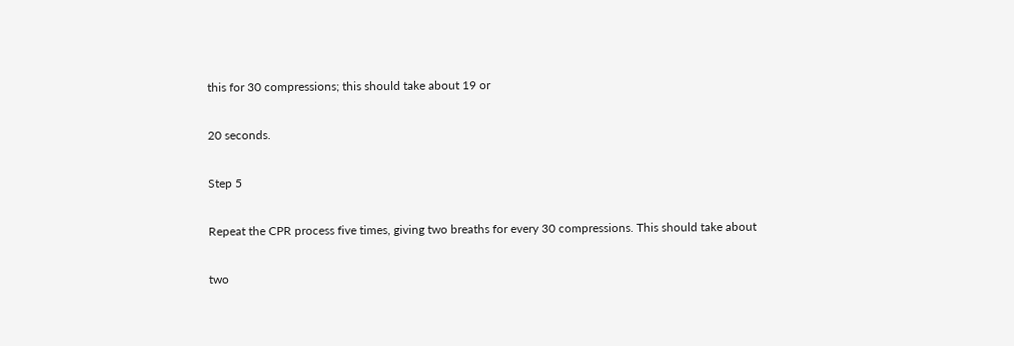this for 30 compressions; this should take about 19 or

20 seconds.

Step 5

Repeat the CPR process five times, giving two breaths for every 30 compressions. This should take about

two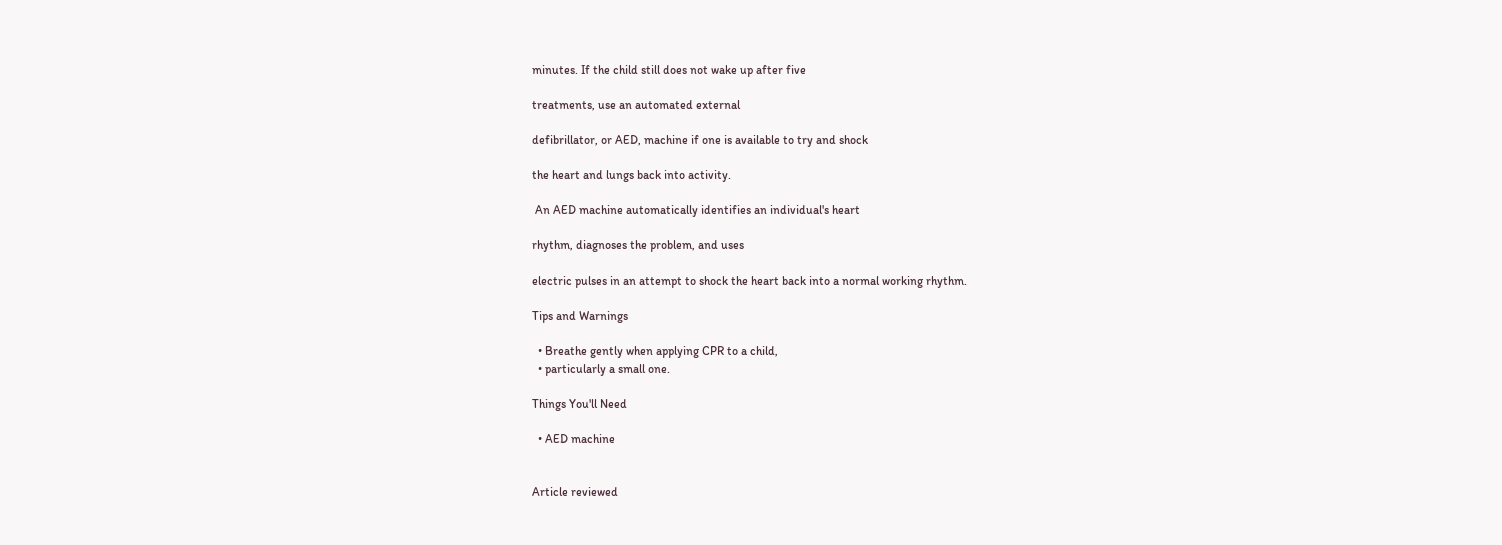minutes. If the child still does not wake up after five

treatments, use an automated external

defibrillator, or AED, machine if one is available to try and shock

the heart and lungs back into activity.

 An AED machine automatically identifies an individual's heart

rhythm, diagnoses the problem, and uses

electric pulses in an attempt to shock the heart back into a normal working rhythm.

Tips and Warnings

  • Breathe gently when applying CPR to a child,
  • particularly a small one.

Things You'll Need

  • AED machine


Article reviewed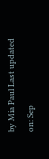by Mia Paul Last updated on: Sep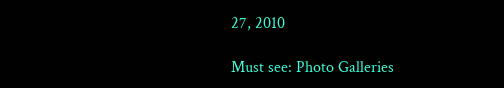27, 2010

Must see: Photo Galleries